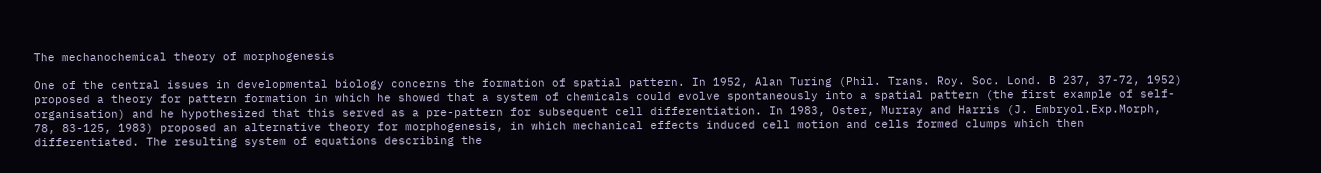The mechanochemical theory of morphogenesis

One of the central issues in developmental biology concerns the formation of spatial pattern. In 1952, Alan Turing (Phil. Trans. Roy. Soc. Lond. B 237, 37-72, 1952) proposed a theory for pattern formation in which he showed that a system of chemicals could evolve spontaneously into a spatial pattern (the first example of self-organisation) and he hypothesized that this served as a pre-pattern for subsequent cell differentiation. In 1983, Oster, Murray and Harris (J. Embryol.Exp.Morph, 78, 83-125, 1983) proposed an alternative theory for morphogenesis, in which mechanical effects induced cell motion and cells formed clumps which then differentiated. The resulting system of equations describing the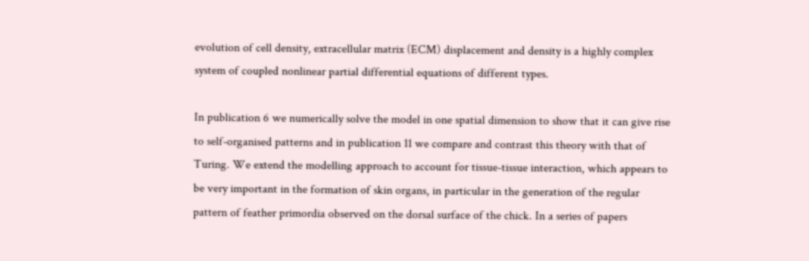evolution of cell density, extracellular matrix (ECM) displacement and density is a highly complex system of coupled nonlinear partial differential equations of different types.

In publication 6 we numerically solve the model in one spatial dimension to show that it can give rise to self-organised patterns and in publication 11 we compare and contrast this theory with that of Turing. We extend the modelling approach to account for tissue-tissue interaction, which appears to be very important in the formation of skin organs, in particular in the generation of the regular pattern of feather primordia observed on the dorsal surface of the chick. In a series of papers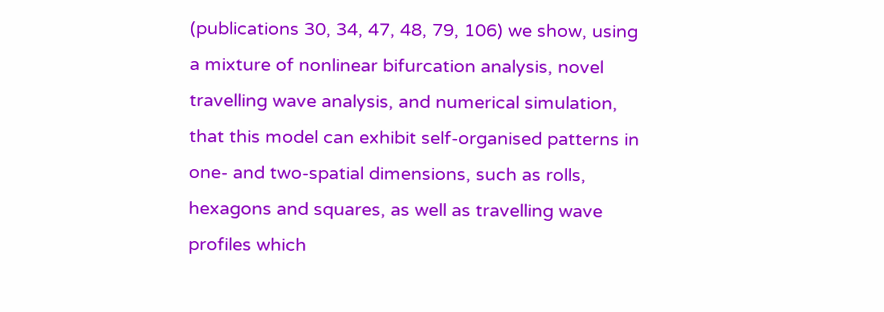(publications 30, 34, 47, 48, 79, 106) we show, using a mixture of nonlinear bifurcation analysis, novel travelling wave analysis, and numerical simulation, that this model can exhibit self-organised patterns in one- and two-spatial dimensions, such as rolls, hexagons and squares, as well as travelling wave profiles which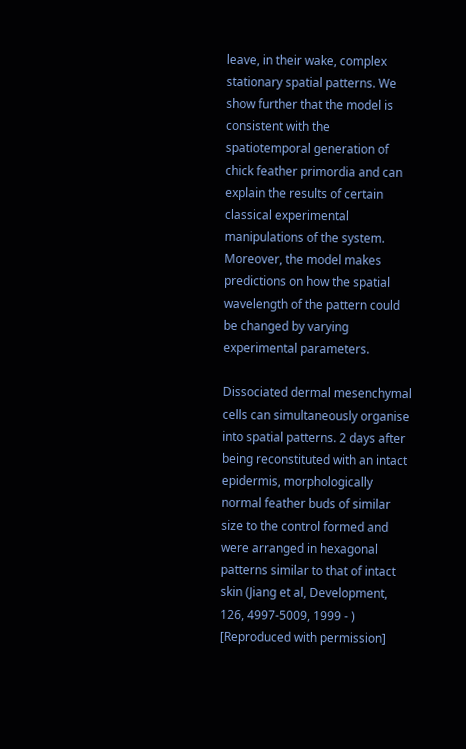leave, in their wake, complex stationary spatial patterns. We show further that the model is consistent with the spatiotemporal generation of chick feather primordia and can explain the results of certain classical experimental manipulations of the system. Moreover, the model makes predictions on how the spatial wavelength of the pattern could be changed by varying experimental parameters.

Dissociated dermal mesenchymal cells can simultaneously organise into spatial patterns. 2 days after being reconstituted with an intact epidermis, morphologically normal feather buds of similar size to the control formed and were arranged in hexagonal patterns similar to that of intact skin (Jiang et al, Development, 126, 4997-5009, 1999 - ) [Reproduced with permission]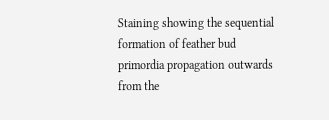Staining showing the sequential formation of feather bud primordia propagation outwards from the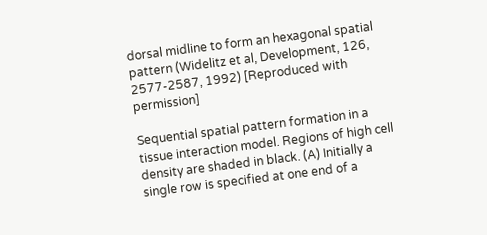dorsal midline to form an hexagonal spatial pattern (Widelitz et al, Development, 126, 2577-2587, 1992) [Reproduced with permission]

Sequential spatial pattern formation in a tissue interaction model. Regions of high cell density are shaded in black. (A) Initially a single row is specified at one end of a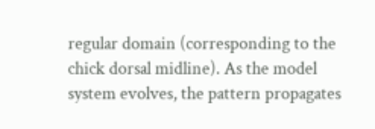regular domain (corresponding to the chick dorsal midline). As the model system evolves, the pattern propagates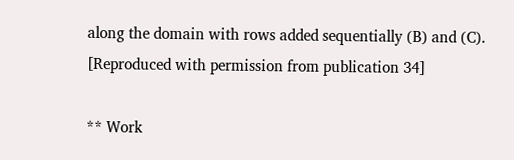along the domain with rows added sequentially (B) and (C). [Reproduced with permission from publication 34]

** Work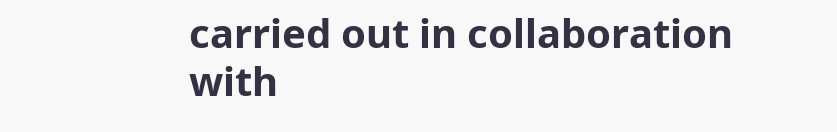carried out in collaboration with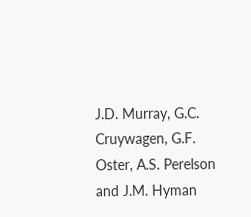J.D. Murray, G.C. Cruywagen, G.F. Oster, A.S. Perelson and J.M. Hyman